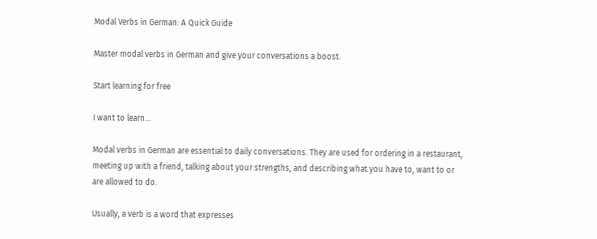Modal Verbs in German: A Quick Guide

Master modal verbs in German and give your conversations a boost.

Start learning for free

I want to learn...

Modal verbs in German are essential to daily conversations. They are used for ordering in a restaurant, meeting up with a friend, talking about your strengths, and describing what you have to, want to or are allowed to do.

Usually, a verb is a word that expresses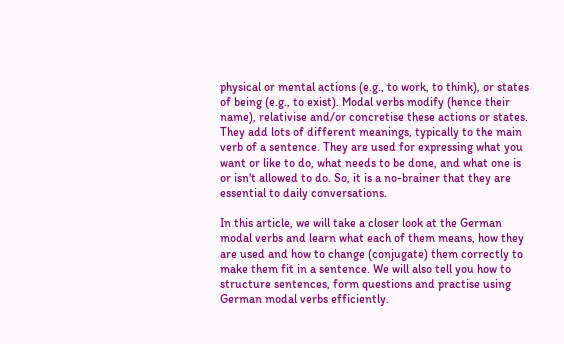physical or mental actions (e.g., to work, to think), or states of being (e.g., to exist). Modal verbs modify (hence their name), relativise and/or concretise these actions or states. They add lots of different meanings, typically to the main verb of a sentence. They are used for expressing what you want or like to do, what needs to be done, and what one is or isn't allowed to do. So, it is a no-brainer that they are essential to daily conversations.

In this article, we will take a closer look at the German modal verbs and learn what each of them means, how they are used and how to change (conjugate) them correctly to make them fit in a sentence. We will also tell you how to structure sentences, form questions and practise using German modal verbs efficiently.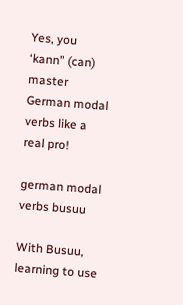Yes, you ‘kann” (can) master German modal verbs like a real pro!

german modal verbs busuu

With Busuu, learning to use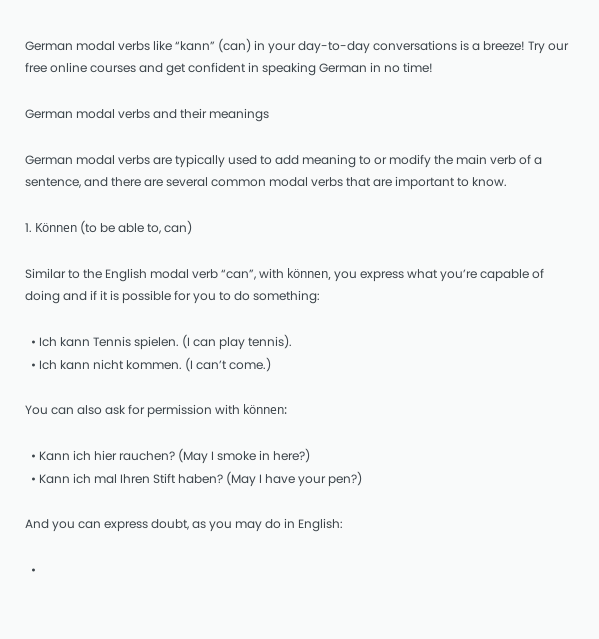German modal verbs like “kann” (can) in your day-to-day conversations is a breeze! Try our free online courses and get confident in speaking German in no time!

German modal verbs and their meanings

German modal verbs are typically used to add meaning to or modify the main verb of a sentence, and there are several common modal verbs that are important to know.

1. Können (to be able to, can)

Similar to the English modal verb “can”, with können, you express what you’re capable of doing and if it is possible for you to do something:

  • Ich kann Tennis spielen. (I can play tennis).
  • Ich kann nicht kommen. (I can’t come.)

You can also ask for permission with können:

  • Kann ich hier rauchen? (May I smoke in here?)
  • Kann ich mal Ihren Stift haben? (May I have your pen?)

And you can express doubt, as you may do in English:

  •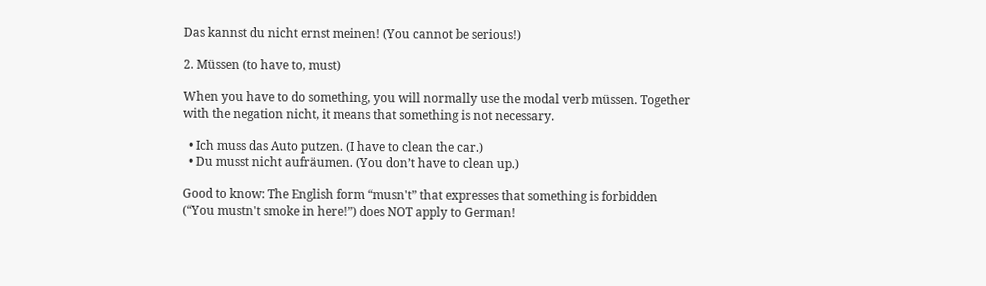Das kannst du nicht ernst meinen! (You cannot be serious!)

2. Müssen (to have to, must)

When you have to do something, you will normally use the modal verb müssen. Together with the negation nicht, it means that something is not necessary.

  • Ich muss das Auto putzen. (I have to clean the car.)
  • Du musst nicht aufräumen. (You don’t have to clean up.)

Good to know: The English form “musn't” that expresses that something is forbidden (“You mustn't smoke in here!”) does NOT apply to German!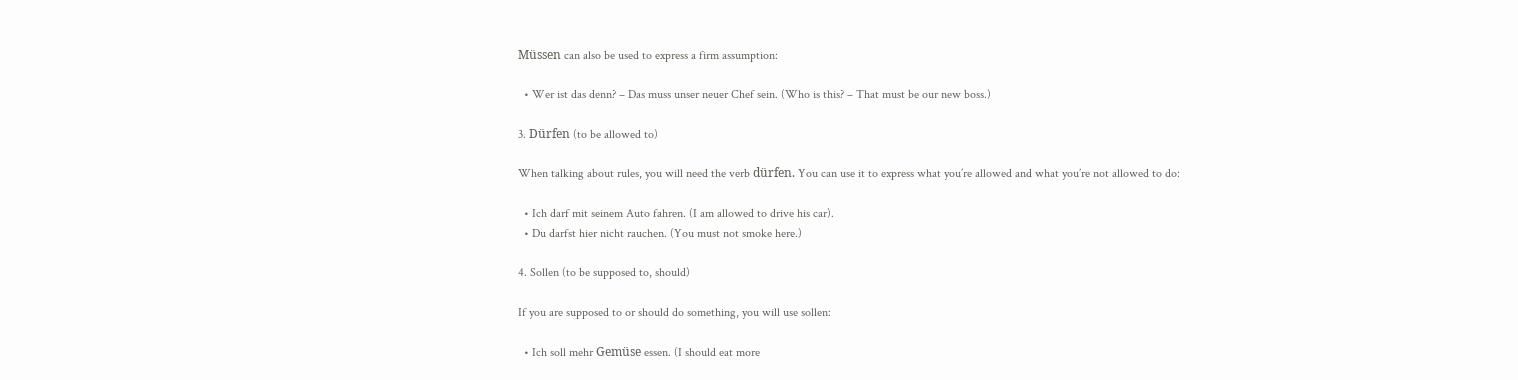Müssen can also be used to express a firm assumption:

  • Wer ist das denn? – Das muss unser neuer Chef sein. (Who is this? – That must be our new boss.)

3. Dürfen (to be allowed to)

When talking about rules, you will need the verb dürfen. You can use it to express what you’re allowed and what you’re not allowed to do:

  • Ich darf mit seinem Auto fahren. (I am allowed to drive his car).
  • Du darfst hier nicht rauchen. (You must not smoke here.)

4. Sollen (to be supposed to, should)

If you are supposed to or should do something, you will use sollen:

  • Ich soll mehr Gemüse essen. (I should eat more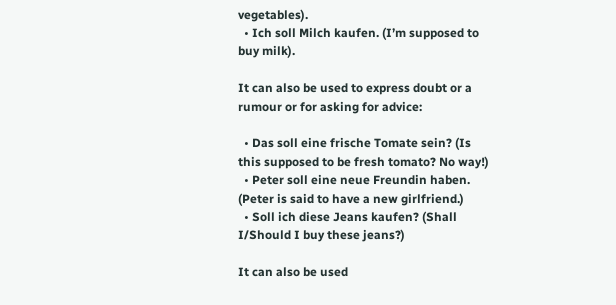vegetables).
  • Ich soll Milch kaufen. (I’m supposed to buy milk).

It can also be used to express doubt or a rumour or for asking for advice:

  • Das soll eine frische Tomate sein? (Is this supposed to be fresh tomato? No way!)
  • Peter soll eine neue Freundin haben. (Peter is said to have a new girlfriend.)
  • Soll ich diese Jeans kaufen? (Shall I/Should I buy these jeans?)

It can also be used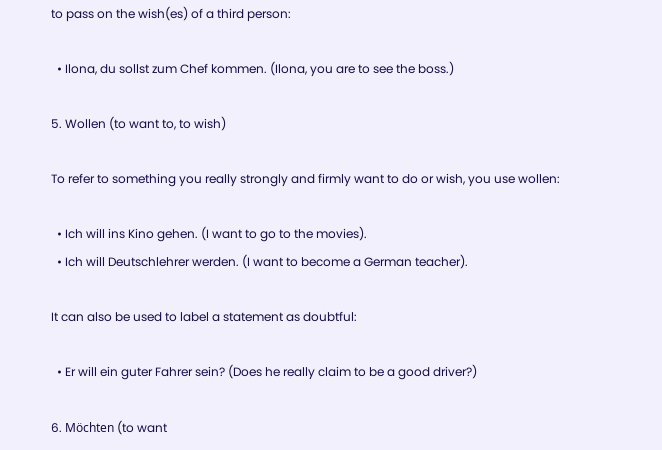to pass on the wish(es) of a third person:

  • Ilona, du sollst zum Chef kommen. (Ilona, you are to see the boss.)

5. Wollen (to want to, to wish)

To refer to something you really strongly and firmly want to do or wish, you use wollen:

  • Ich will ins Kino gehen. (I want to go to the movies).
  • Ich will Deutschlehrer werden. (I want to become a German teacher).

It can also be used to label a statement as doubtful:

  • Er will ein guter Fahrer sein? (Does he really claim to be a good driver?)

6. Möchten (to want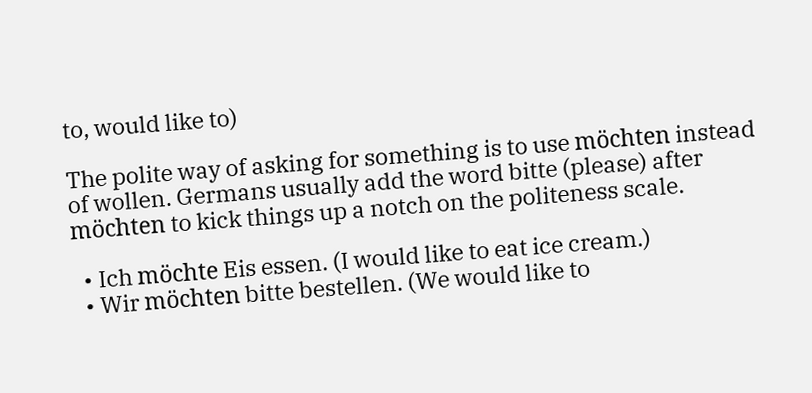to, would like to)

The polite way of asking for something is to use möchten instead of wollen. Germans usually add the word bitte (please) after möchten to kick things up a notch on the politeness scale.

  • Ich möchte Eis essen. (I would like to eat ice cream.)
  • Wir möchten bitte bestellen. (We would like to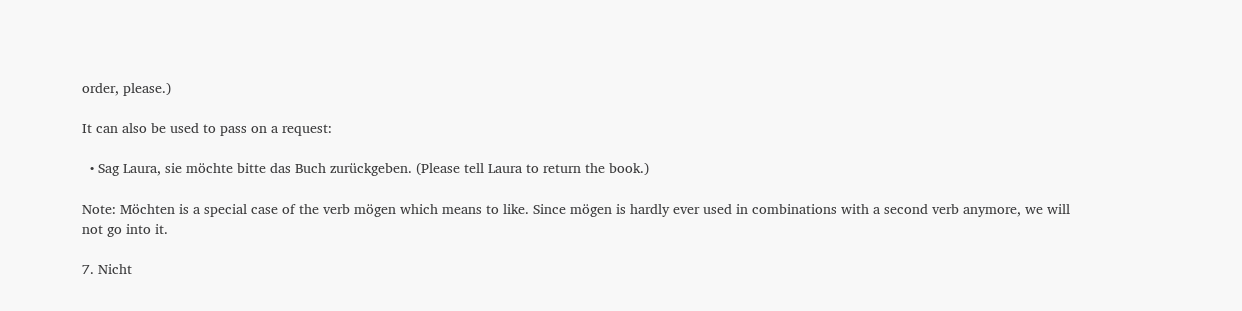order, please.)

It can also be used to pass on a request:

  • Sag Laura, sie möchte bitte das Buch zurückgeben. (Please tell Laura to return the book.)

Note: Möchten is a special case of the verb mögen which means to like. Since mögen is hardly ever used in combinations with a second verb anymore, we will not go into it.

7. Nicht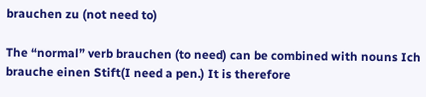brauchen zu (not need to)

The “normal” verb brauchen (to need) can be combined with nouns Ich brauche einen Stift(I need a pen.) It is therefore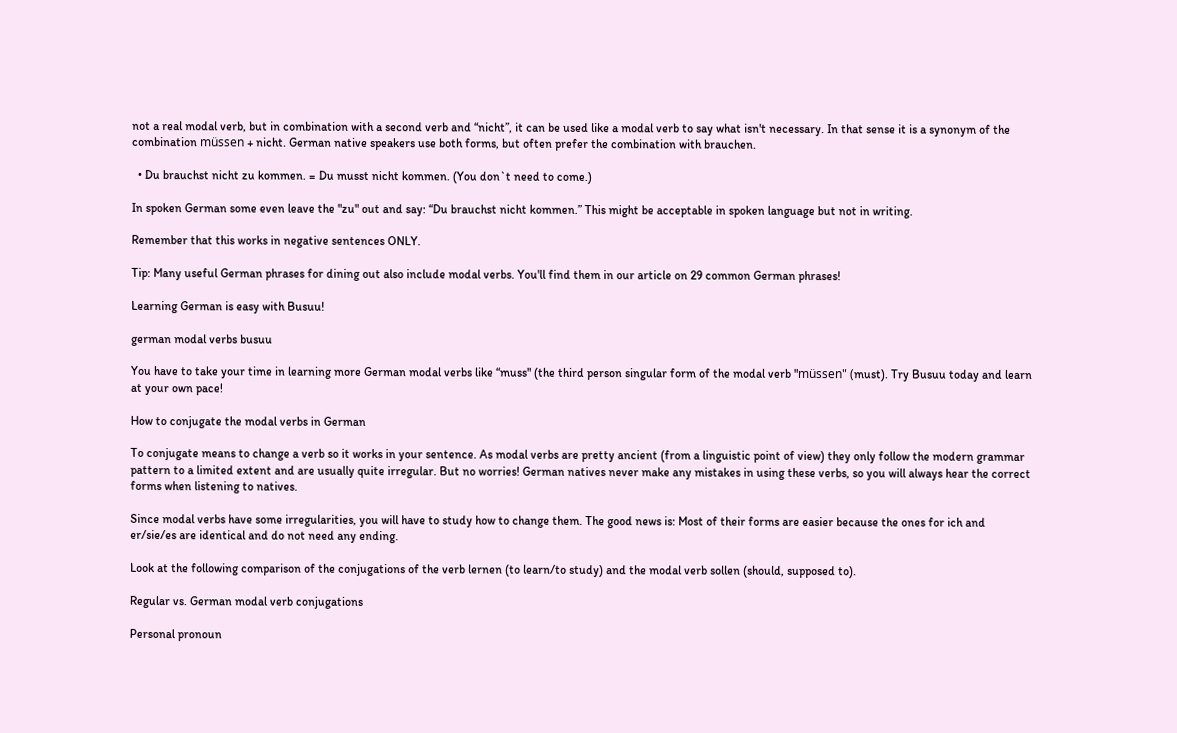not a real modal verb, but in combination with a second verb and “nicht”, it can be used like a modal verb to say what isn't necessary. In that sense it is a synonym of the combination müssen + nicht. German native speakers use both forms, but often prefer the combination with brauchen.

  • Du brauchst nicht zu kommen. = Du musst nicht kommen. (You don`t need to come.)

In spoken German some even leave the "zu" out and say: “Du brauchst nicht kommen.” This might be acceptable in spoken language but not in writing.

Remember that this works in negative sentences ONLY.

Tip: Many useful German phrases for dining out also include modal verbs. You'll find them in our article on 29 common German phrases!

Learning German is easy with Busuu!

german modal verbs busuu

You have to take your time in learning more German modal verbs like “muss" (the third person singular form of the modal verb "müssen" (must). Try Busuu today and learn at your own pace!

How to conjugate the modal verbs in German

To conjugate means to change a verb so it works in your sentence. As modal verbs are pretty ancient (from a linguistic point of view) they only follow the modern grammar pattern to a limited extent and are usually quite irregular. But no worries! German natives never make any mistakes in using these verbs, so you will always hear the correct forms when listening to natives.

Since modal verbs have some irregularities, you will have to study how to change them. The good news is: Most of their forms are easier because the ones for ich and er/sie/es are identical and do not need any ending.

Look at the following comparison of the conjugations of the verb lernen (to learn/to study) and the modal verb sollen (should, supposed to).

Regular vs. German modal verb conjugations

Personal pronoun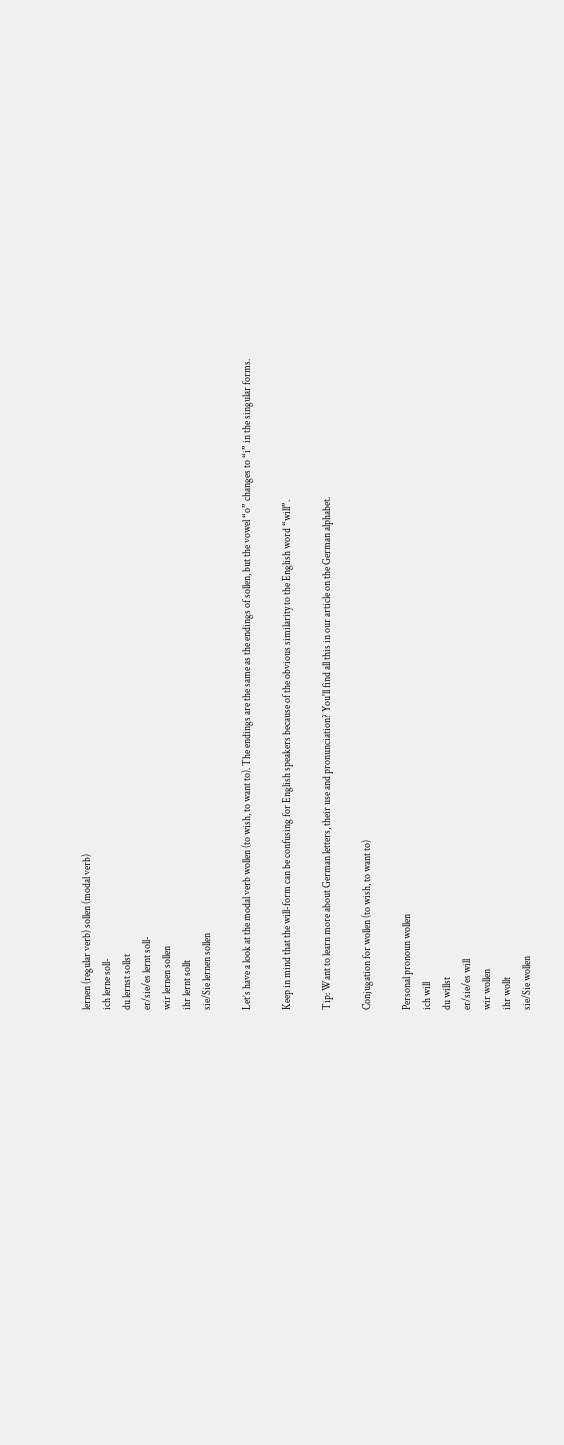lernen (regular verb) sollen (modal verb)
ich lerne soll-
du lernst sollst
er/sie/es lernt soll-
wir lernen sollen
ihr lernt sollt
sie/Sie lernen sollen

Let’s have a look at the modal verb wollen (to wish, to want to). The endings are the same as the endings of sollen, but the vowel “o” changes to “i” in the singular forms.

Keep in mind that the will-form can be confusing for English speakers because of the obvious similarity to the English word “will”.

Tip: Want to learn more about German letters, their use and pronunciation? You'll find all this in our article on the German alphabet.

Conjugation for wollen (to wish, to want to)

Personal pronoun wollen
ich will
du willst
er/sie/es will
wir wollen
ihr wollt
sie/Sie wollen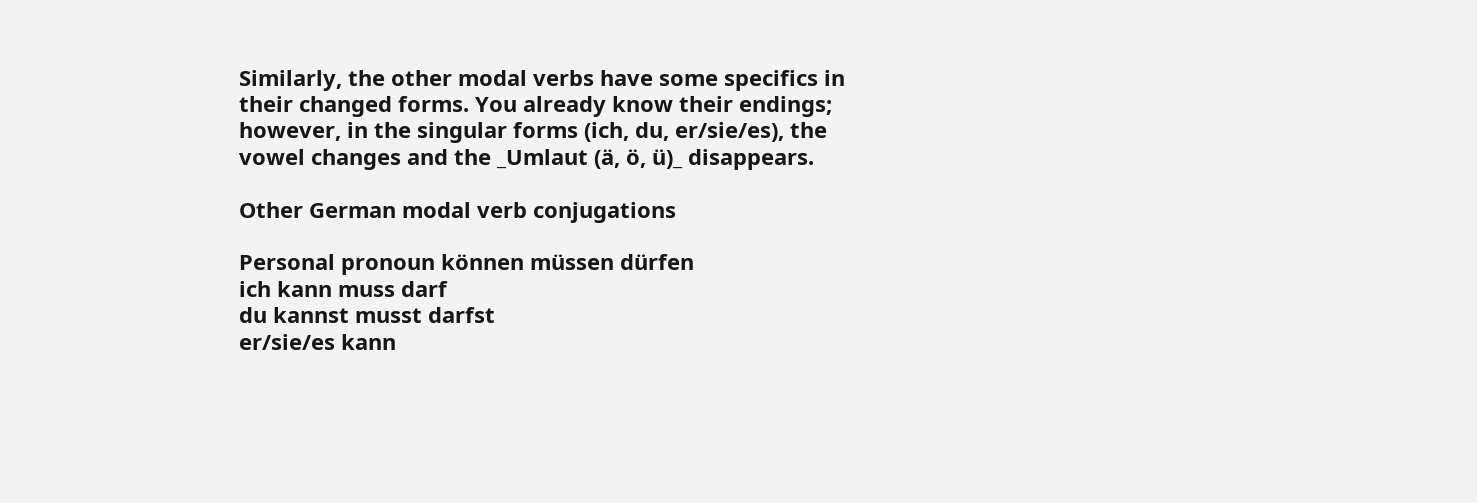Similarly, the other modal verbs have some specifics in their changed forms. You already know their endings; however, in the singular forms (ich, du, er/sie/es), the vowel changes and the _Umlaut (ä, ö, ü)_ disappears.

Other German modal verb conjugations

Personal pronoun können müssen dürfen
ich kann muss darf
du kannst musst darfst
er/sie/es kann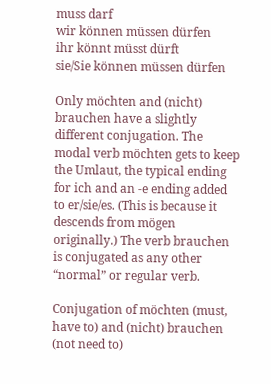muss darf
wir können müssen dürfen
ihr könnt müsst dürft
sie/Sie können müssen dürfen

Only möchten and (nicht) brauchen have a slightly different conjugation. The modal verb möchten gets to keep the Umlaut, the typical ending for ich and an -e ending added to er/sie/es. (This is because it descends from mögen originally.) The verb brauchen is conjugated as any other “normal” or regular verb.

Conjugation of möchten (must, have to) and (nicht) brauchen (not need to)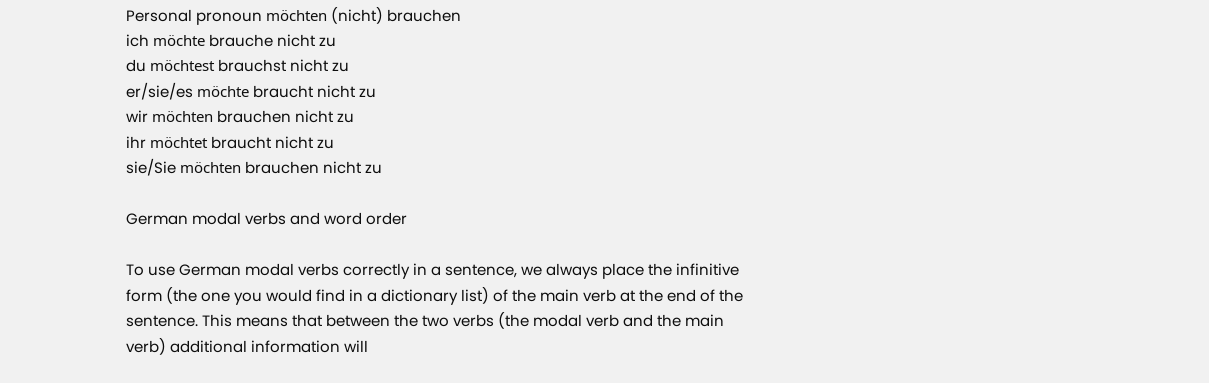Personal pronoun möchten (nicht) brauchen
ich möchte brauche nicht zu
du möchtest brauchst nicht zu
er/sie/es möchte braucht nicht zu
wir möchten brauchen nicht zu
ihr möchtet braucht nicht zu
sie/Sie möchten brauchen nicht zu

German modal verbs and word order

To use German modal verbs correctly in a sentence, we always place the infinitive form (the one you would find in a dictionary list) of the main verb at the end of the sentence. This means that between the two verbs (the modal verb and the main verb) additional information will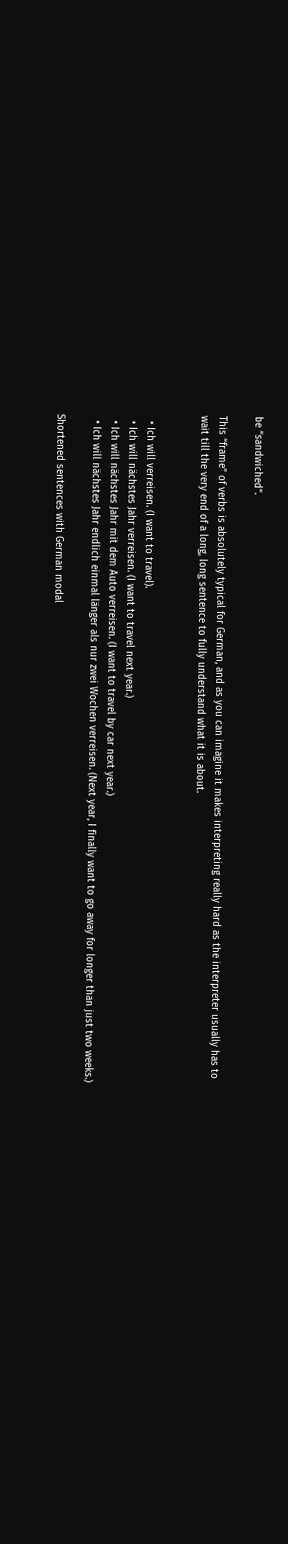be “sandwiched“.

This “frame” of verbs is absolutely typical for German, and as you can imagine it makes interpreting really hard as the interpreter usually has to wait till the very end of a long, long sentence to fully understand what it is about.


  • Ich will verreisen. (I want to travel).
  • Ich will nächstes Jahr verreisen. (I want to travel next year.)
  • Ich will nächstes Jahr mit dem Auto verreisen. (I want to travel by car next year.)
  • Ich will nächstes Jahr endlich einmal länger als nur zwei Wochen verreisen. (Next year, I finally want to go away for longer than just two weeks.)

Shortened sentences with German modal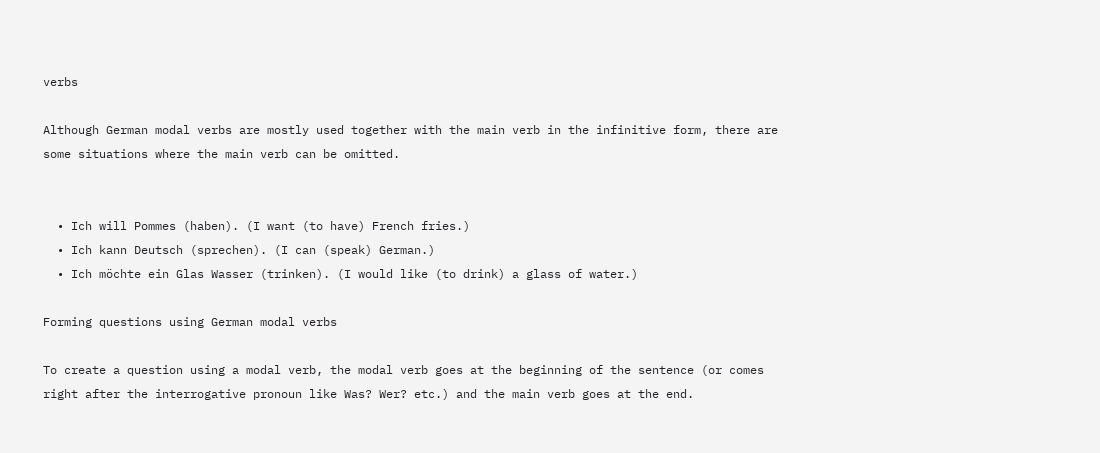verbs

Although German modal verbs are mostly used together with the main verb in the infinitive form, there are some situations where the main verb can be omitted.


  • Ich will Pommes (haben). (I want (to have) French fries.)
  • Ich kann Deutsch (sprechen). (I can (speak) German.)
  • Ich möchte ein Glas Wasser (trinken). (I would like (to drink) a glass of water.)

Forming questions using German modal verbs

To create a question using a modal verb, the modal verb goes at the beginning of the sentence (or comes right after the interrogative pronoun like Was? Wer? etc.) and the main verb goes at the end.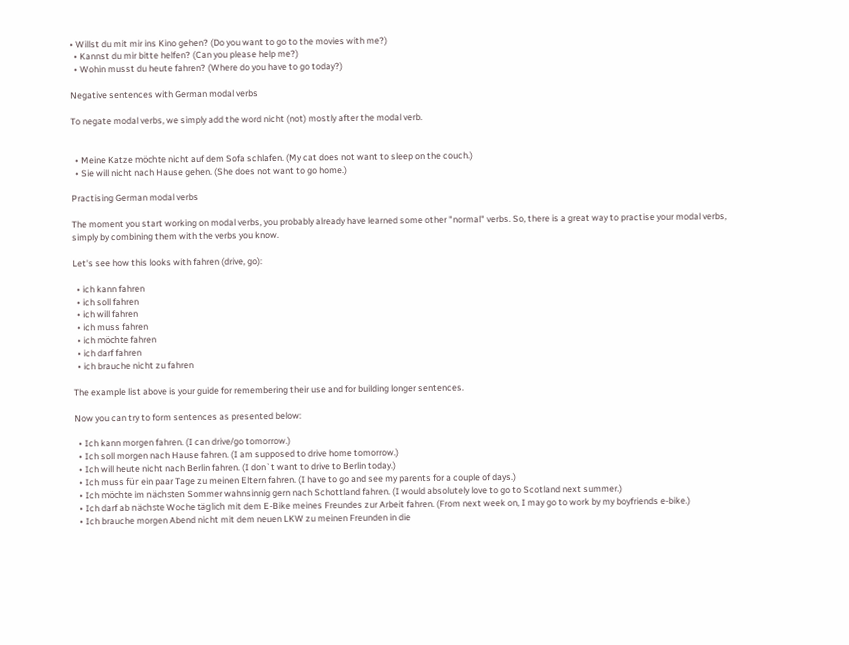• Willst du mit mir ins Kino gehen? (Do you want to go to the movies with me?)
  • Kannst du mir bitte helfen? (Can you please help me?)
  • Wohin musst du heute fahren? (Where do you have to go today?)

Negative sentences with German modal verbs

To negate modal verbs, we simply add the word nicht (not) mostly after the modal verb.


  • Meine Katze möchte nicht auf dem Sofa schlafen. (My cat does not want to sleep on the couch.)
  • Sie will nicht nach Hause gehen. (She does not want to go home.)

Practising German modal verbs

The moment you start working on modal verbs, you probably already have learned some other "normal" verbs. So, there is a great way to practise your modal verbs, simply by combining them with the verbs you know.

Let's see how this looks with fahren (drive, go):

  • ich kann fahren
  • ich soll fahren
  • ich will fahren
  • ich muss fahren
  • ich möchte fahren
  • ich darf fahren
  • ich brauche nicht zu fahren

The example list above is your guide for remembering their use and for building longer sentences.

Now you can try to form sentences as presented below:

  • Ich kann morgen fahren. (I can drive/go tomorrow.)
  • Ich soll morgen nach Hause fahren. (I am supposed to drive home tomorrow.)
  • Ich will heute nicht nach Berlin fahren. (I don`t want to drive to Berlin today.)
  • Ich muss für ein paar Tage zu meinen Eltern fahren. (I have to go and see my parents for a couple of days.)
  • Ich möchte im nächsten Sommer wahnsinnig gern nach Schottland fahren. (I would absolutely love to go to Scotland next summer.)
  • Ich darf ab nächste Woche täglich mit dem E-Bike meines Freundes zur Arbeit fahren. (From next week on, I may go to work by my boyfriends e-bike.)
  • Ich brauche morgen Abend nicht mit dem neuen LKW zu meinen Freunden in die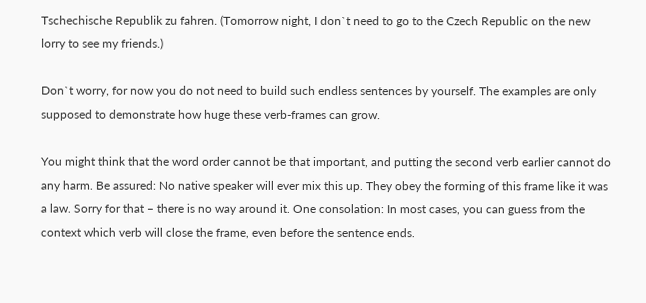Tschechische Republik zu fahren. (Tomorrow night, I don`t need to go to the Czech Republic on the new lorry to see my friends.)

Don`t worry, for now you do not need to build such endless sentences by yourself. The examples are only supposed to demonstrate how huge these verb-frames can grow.

You might think that the word order cannot be that important, and putting the second verb earlier cannot do any harm. Be assured: No native speaker will ever mix this up. They obey the forming of this frame like it was a law. Sorry for that – there is no way around it. One consolation: In most cases, you can guess from the context which verb will close the frame, even before the sentence ends.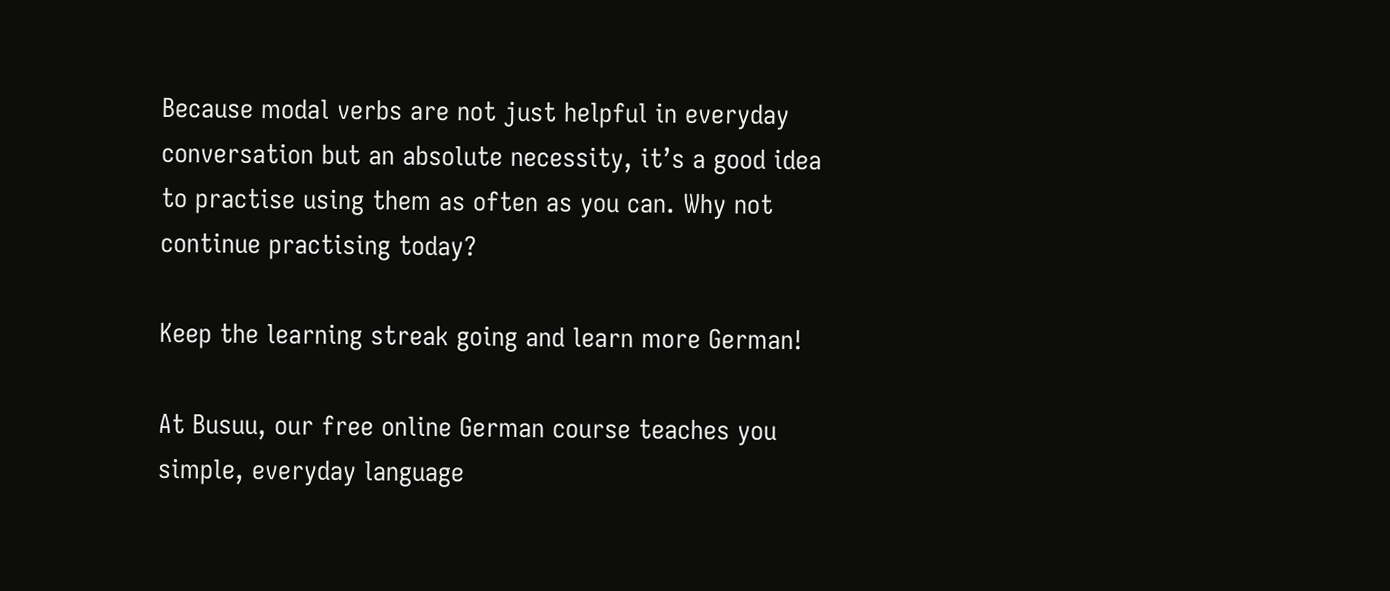Because modal verbs are not just helpful in everyday conversation but an absolute necessity, it’s a good idea to practise using them as often as you can. Why not continue practising today?

Keep the learning streak going and learn more German!

At Busuu, our free online German course teaches you simple, everyday language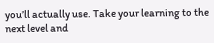you’ll actually use. Take your learning to the next level and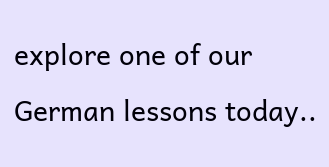explore one of our German lessons today..